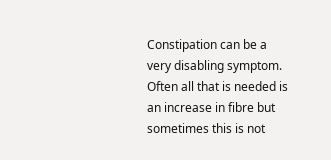Constipation can be a very disabling symptom. Often all that is needed is an increase in fibre but sometimes this is not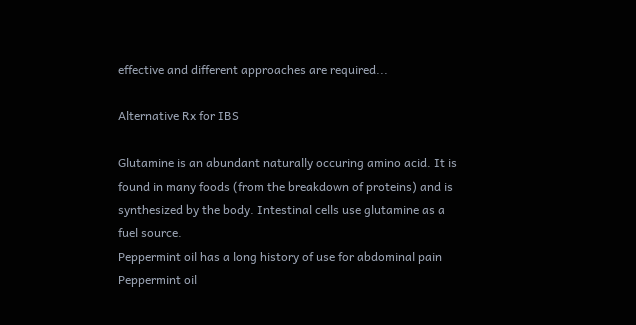effective and different approaches are required...

Alternative Rx for IBS

Glutamine is an abundant naturally occuring amino acid. It is found in many foods (from the breakdown of proteins) and is synthesized by the body. Intestinal cells use glutamine as a fuel source.
Peppermint oil has a long history of use for abdominal pain
Peppermint oil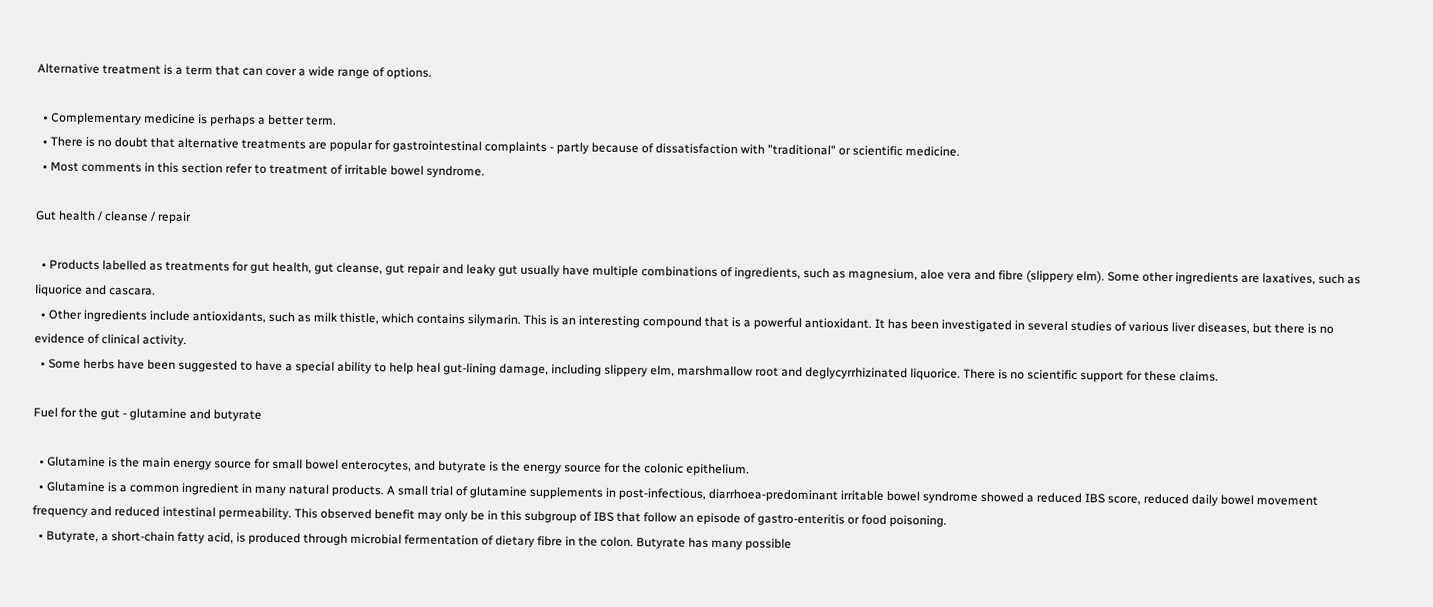Alternative treatment is a term that can cover a wide range of options.

  • Complementary medicine is perhaps a better term.
  • There is no doubt that alternative treatments are popular for gastrointestinal complaints - partly because of dissatisfaction with "traditional" or scientific medicine.
  • Most comments in this section refer to treatment of irritable bowel syndrome.

Gut health / cleanse / repair

  • Products labelled as treatments for gut health, gut cleanse, gut repair and leaky gut usually have multiple combinations of ingredients, such as magnesium, aloe vera and fibre (slippery elm). Some other ingredients are laxatives, such as liquorice and cascara.
  • Other ingredients include antioxidants, such as milk thistle, which contains silymarin. This is an interesting compound that is a powerful antioxidant. It has been investigated in several studies of various liver diseases, but there is no evidence of clinical activity.
  • Some herbs have been suggested to have a special ability to help heal gut-lining damage, including slippery elm, marshmallow root and deglycyrrhizinated liquorice. There is no scientific support for these claims.

Fuel for the gut - glutamine and butyrate

  • Glutamine is the main energy source for small bowel enterocytes, and butyrate is the energy source for the colonic epithelium.
  • Glutamine is a common ingredient in many natural products. A small trial of glutamine supplements in post-infectious, diarrhoea-predominant irritable bowel syndrome showed a reduced IBS score, reduced daily bowel movement frequency and reduced intestinal permeability. This observed benefit may only be in this subgroup of IBS that follow an episode of gastro-enteritis or food poisoning.
  • Butyrate, a short-chain fatty acid, is produced through microbial fermentation of dietary fibre in the colon. Butyrate has many possible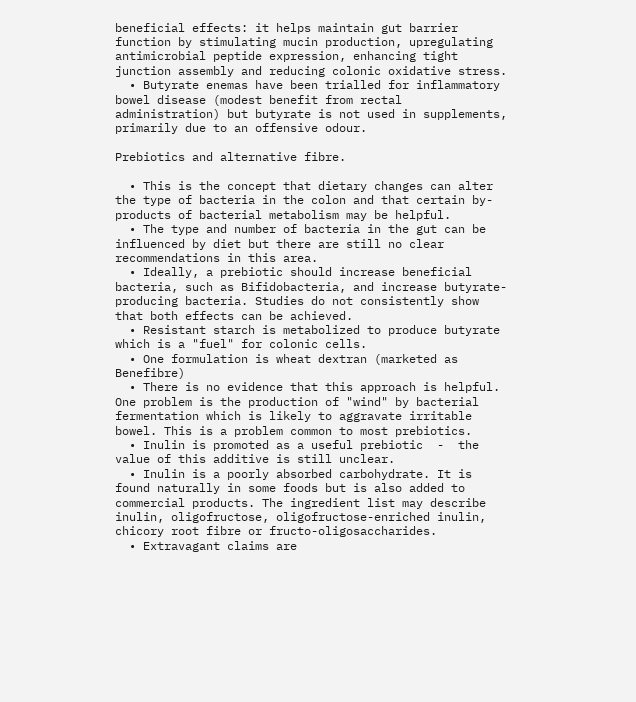beneficial effects: it helps maintain gut barrier function by stimulating mucin production, upregulating antimicrobial peptide expression, enhancing tight junction assembly and reducing colonic oxidative stress.
  • Butyrate enemas have been trialled for inflammatory bowel disease (modest benefit from rectal administration) but butyrate is not used in supplements, primarily due to an offensive odour.

Prebiotics and alternative fibre.

  • This is the concept that dietary changes can alter the type of bacteria in the colon and that certain by-products of bacterial metabolism may be helpful.
  • The type and number of bacteria in the gut can be influenced by diet but there are still no clear recommendations in this area.
  • Ideally, a prebiotic should increase beneficial bacteria, such as Bifidobacteria, and increase butyrate-producing bacteria. Studies do not consistently show that both effects can be achieved.
  • Resistant starch is metabolized to produce butyrate which is a "fuel" for colonic cells.
  • One formulation is wheat dextran (marketed as Benefibre)
  • There is no evidence that this approach is helpful. One problem is the production of "wind" by bacterial fermentation which is likely to aggravate irritable bowel. This is a problem common to most prebiotics.
  • Inulin is promoted as a useful prebiotic  -  the value of this additive is still unclear.
  • Inulin is a poorly absorbed carbohydrate. It is found naturally in some foods but is also added to commercial products. The ingredient list may describe inulin, oligofructose, oligofructose-enriched inulin, chicory root fibre or fructo-oligosaccharides.
  • Extravagant claims are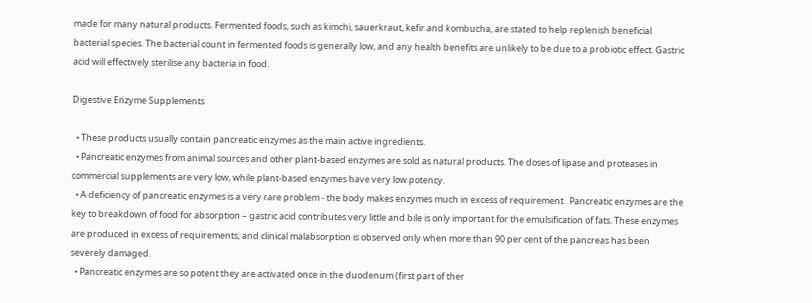made for many natural products. Fermented foods, such as kimchi, sauerkraut, kefir and kombucha, are stated to help replenish beneficial bacterial species. The bacterial count in fermented foods is generally low, and any health benefits are unlikely to be due to a probiotic effect. Gastric acid will effectively sterilise any bacteria in food.

Digestive Enzyme Supplements

  • These products usually contain pancreatic enzymes as the main active ingredients.
  • Pancreatic enzymes from animal sources and other plant-based enzymes are sold as natural products. The doses of lipase and proteases in commercial supplements are very low, while plant-based enzymes have very low potency.
  • A deficiency of pancreatic enzymes is a very rare problem - the body makes enzymes much in excess of requirement.  Pancreatic enzymes are the key to breakdown of food for absorption – gastric acid contributes very little and bile is only important for the emulsification of fats. These enzymes are produced in excess of requirements, and clinical malabsorption is observed only when more than 90 per cent of the pancreas has been severely damaged.
  • Pancreatic enzymes are so potent they are activated once in the duodenum (first part of ther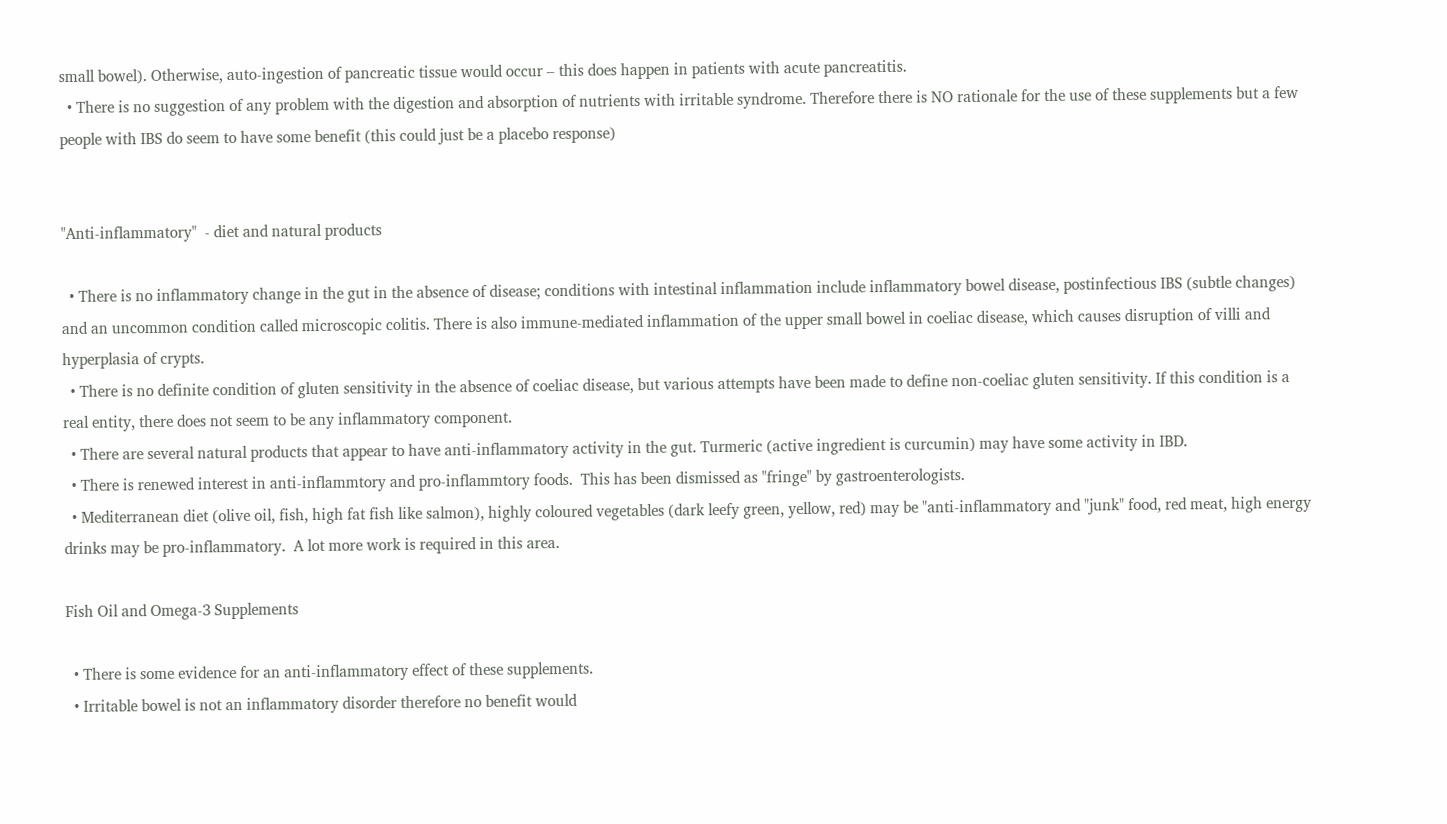small bowel). Otherwise, auto-ingestion of pancreatic tissue would occur – this does happen in patients with acute pancreatitis.
  • There is no suggestion of any problem with the digestion and absorption of nutrients with irritable syndrome. Therefore there is NO rationale for the use of these supplements but a few people with IBS do seem to have some benefit (this could just be a placebo response)


"Anti-inflammatory"  - diet and natural products

  • There is no inflammatory change in the gut in the absence of disease; conditions with intestinal inflammation include inflammatory bowel disease, postinfectious IBS (subtle changes) and an uncommon condition called microscopic colitis. There is also immune-mediated inflammation of the upper small bowel in coeliac disease, which causes disruption of villi and hyperplasia of crypts.
  • There is no definite condition of gluten sensitivity in the absence of coeliac disease, but various attempts have been made to define non-coeliac gluten sensitivity. If this condition is a real entity, there does not seem to be any inflammatory component.
  • There are several natural products that appear to have anti-inflammatory activity in the gut. Turmeric (active ingredient is curcumin) may have some activity in IBD.
  • There is renewed interest in anti-inflammtory and pro-inflammtory foods.  This has been dismissed as "fringe" by gastroenterologists.
  • Mediterranean diet (olive oil, fish, high fat fish like salmon), highly coloured vegetables (dark leefy green, yellow, red) may be "anti-inflammatory and "junk" food, red meat, high energy drinks may be pro-inflammatory.  A lot more work is required in this area.

Fish Oil and Omega-3 Supplements

  • There is some evidence for an anti-inflammatory effect of these supplements.
  • Irritable bowel is not an inflammatory disorder therefore no benefit would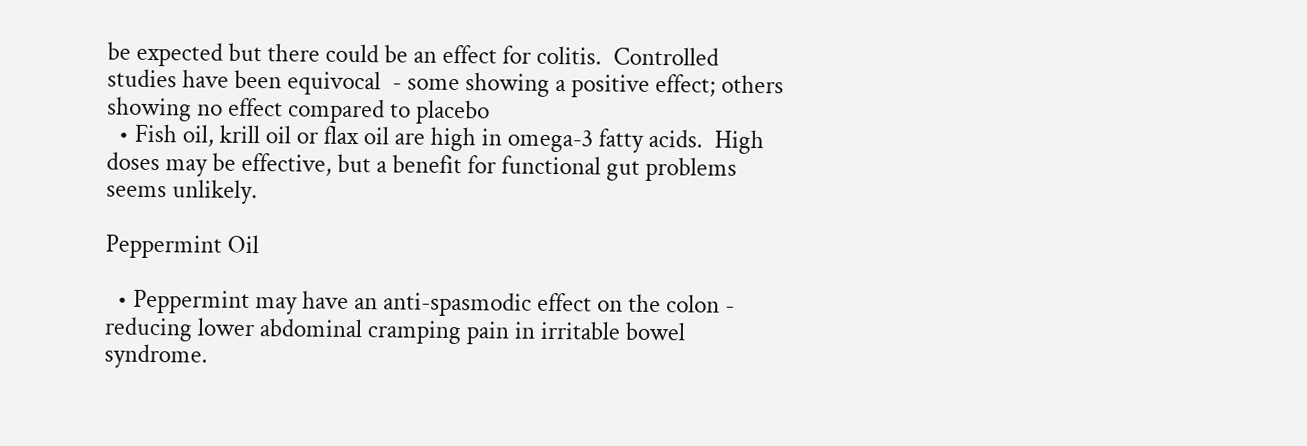be expected but there could be an effect for colitis.  Controlled studies have been equivocal  - some showing a positive effect; others showing no effect compared to placebo
  • Fish oil, krill oil or flax oil are high in omega-3 fatty acids.  High doses may be effective, but a benefit for functional gut problems seems unlikely.

Peppermint Oil

  • Peppermint may have an anti-spasmodic effect on the colon - reducing lower abdominal cramping pain in irritable bowel syndrome.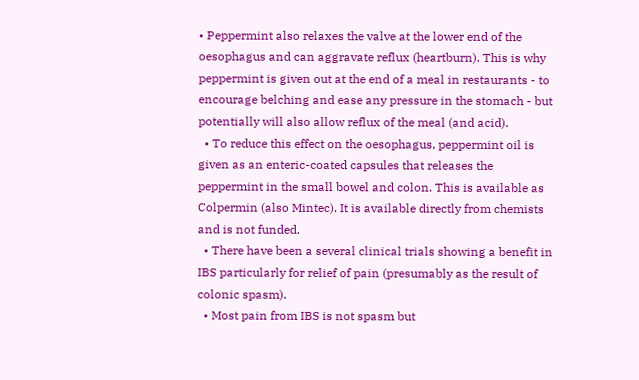• Peppermint also relaxes the valve at the lower end of the oesophagus and can aggravate reflux (heartburn). This is why peppermint is given out at the end of a meal in restaurants - to encourage belching and ease any pressure in the stomach - but potentially will also allow reflux of the meal (and acid).
  • To reduce this effect on the oesophagus, peppermint oil is given as an enteric-coated capsules that releases the peppermint in the small bowel and colon. This is available as Colpermin (also Mintec). It is available directly from chemists and is not funded.
  • There have been a several clinical trials showing a benefit in IBS particularly for relief of pain (presumably as the result of colonic spasm).
  • Most pain from IBS is not spasm but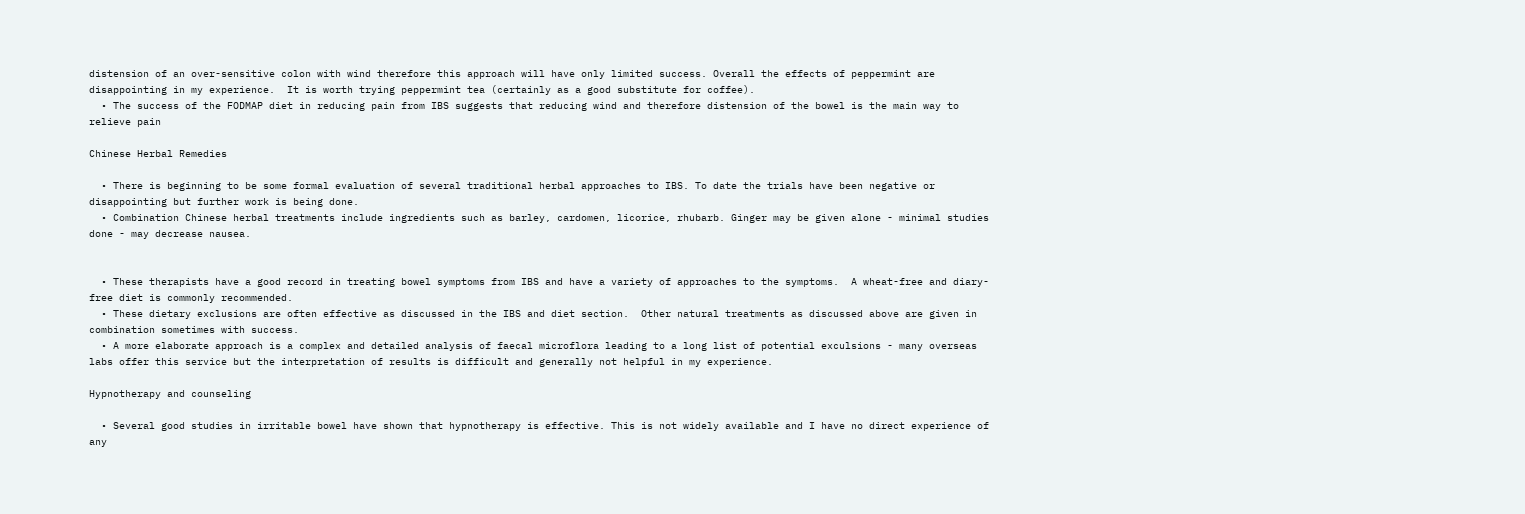distension of an over-sensitive colon with wind therefore this approach will have only limited success. Overall the effects of peppermint are disappointing in my experience.  It is worth trying peppermint tea (certainly as a good substitute for coffee).
  • The success of the FODMAP diet in reducing pain from IBS suggests that reducing wind and therefore distension of the bowel is the main way to relieve pain

Chinese Herbal Remedies

  • There is beginning to be some formal evaluation of several traditional herbal approaches to IBS. To date the trials have been negative or disappointing but further work is being done.
  • Combination Chinese herbal treatments include ingredients such as barley, cardomen, licorice, rhubarb. Ginger may be given alone - minimal studies done - may decrease nausea.


  • These therapists have a good record in treating bowel symptoms from IBS and have a variety of approaches to the symptoms.  A wheat-free and diary-free diet is commonly recommended.
  • These dietary exclusions are often effective as discussed in the IBS and diet section.  Other natural treatments as discussed above are given in combination sometimes with success.
  • A more elaborate approach is a complex and detailed analysis of faecal microflora leading to a long list of potential exculsions - many overseas labs offer this service but the interpretation of results is difficult and generally not helpful in my experience.

Hypnotherapy and counseling

  • Several good studies in irritable bowel have shown that hypnotherapy is effective. This is not widely available and I have no direct experience of any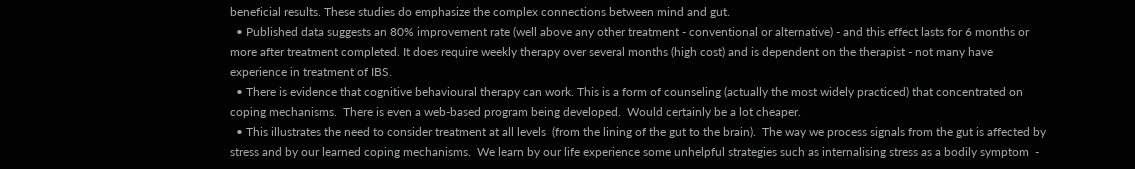beneficial results. These studies do emphasize the complex connections between mind and gut.
  • Published data suggests an 80% improvement rate (well above any other treatment - conventional or alternative) - and this effect lasts for 6 months or more after treatment completed. It does require weekly therapy over several months (high cost) and is dependent on the therapist - not many have experience in treatment of IBS.
  • There is evidence that cognitive behavioural therapy can work. This is a form of counseling (actually the most widely practiced) that concentrated on coping mechanisms.  There is even a web-based program being developed.  Would certainly be a lot cheaper.
  • This illustrates the need to consider treatment at all levels  (from the lining of the gut to the brain).  The way we process signals from the gut is affected by stress and by our learned coping mechanisms.  We learn by our life experience some unhelpful strategies such as internalising stress as a bodily symptom  -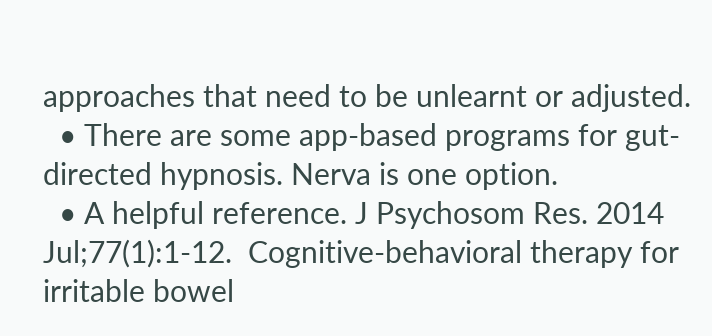approaches that need to be unlearnt or adjusted.
  • There are some app-based programs for gut-directed hypnosis. Nerva is one option.
  • A helpful reference. J Psychosom Res. 2014 Jul;77(1):1-12.  Cognitive-behavioral therapy for irritable bowel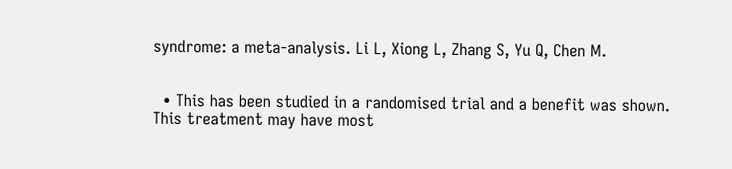syndrome: a meta-analysis. Li L, Xiong L, Zhang S, Yu Q, Chen M.


  • This has been studied in a randomised trial and a benefit was shown. This treatment may have most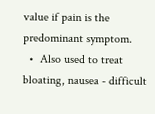value if pain is the predominant symptom.
  •  Also used to treat bloating, nausea - difficult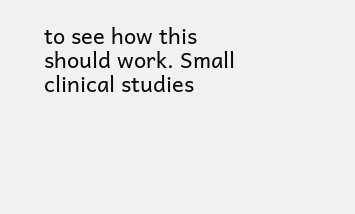to see how this should work. Small clinical studies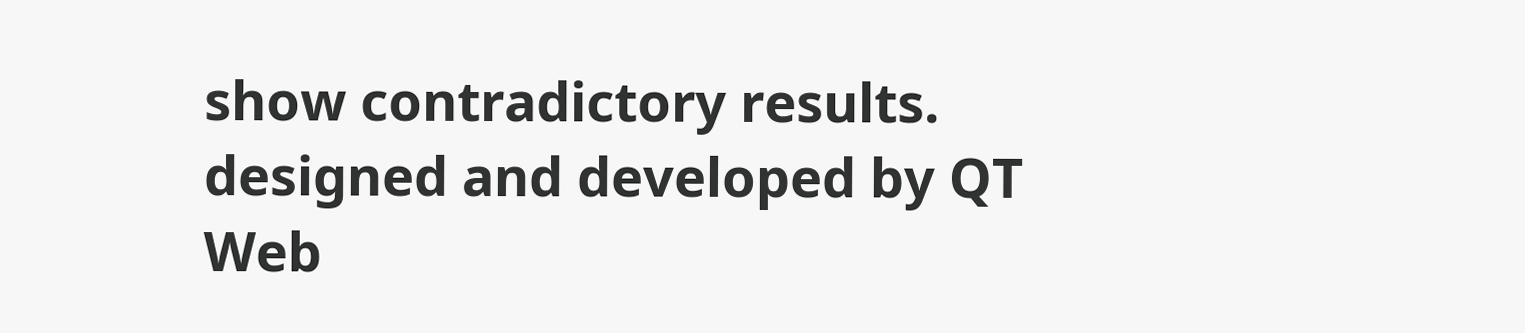show contradictory results.
designed and developed by QT Web